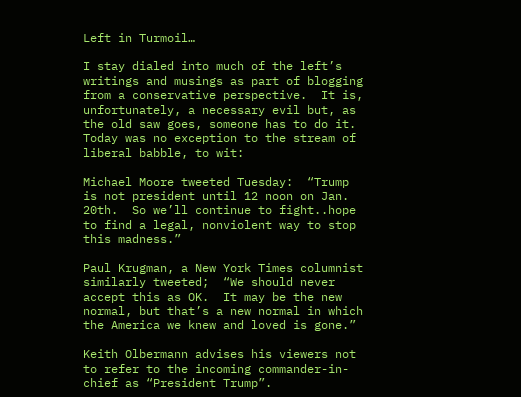Left in Turmoil…

I stay dialed into much of the left’s writings and musings as part of blogging from a conservative perspective.  It is, unfortunately, a necessary evil but, as the old saw goes, someone has to do it.  Today was no exception to the stream of liberal babble, to wit:

Michael Moore tweeted Tuesday:  “Trump is not president until 12 noon on Jan. 20th.  So we’ll continue to fight..hope to find a legal, nonviolent way to stop this madness.”

Paul Krugman, a New York Times columnist similarly tweeted;  “We should never accept this as OK.  It may be the new normal, but that’s a new normal in which the America we knew and loved is gone.”

Keith Olbermann advises his viewers not to refer to the incoming commander-in-chief as “President Trump”.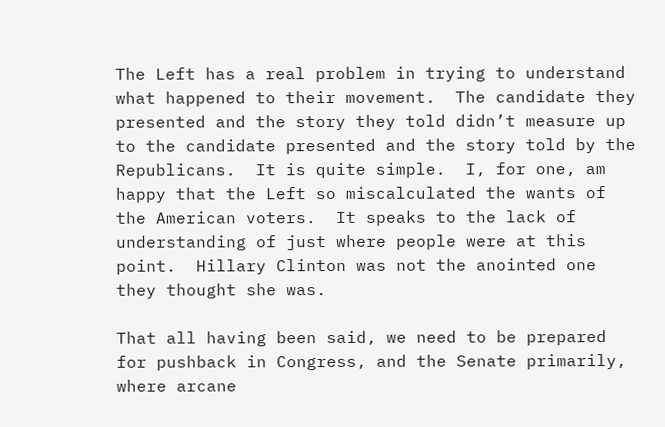The Left has a real problem in trying to understand what happened to their movement.  The candidate they presented and the story they told didn’t measure up to the candidate presented and the story told by the Republicans.  It is quite simple.  I, for one, am happy that the Left so miscalculated the wants of the American voters.  It speaks to the lack of understanding of just where people were at this point.  Hillary Clinton was not the anointed one they thought she was.

That all having been said, we need to be prepared for pushback in Congress, and the Senate primarily, where arcane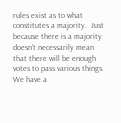rules exist as to what constitutes a majority.  Just because there is a majority doesn’t necessarily mean that there will be enough votes to pass various things.  We have a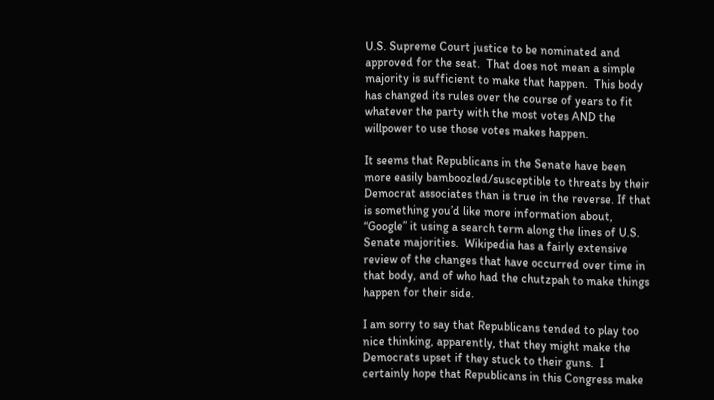U.S. Supreme Court justice to be nominated and approved for the seat.  That does not mean a simple majority is sufficient to make that happen.  This body has changed its rules over the course of years to fit whatever the party with the most votes AND the willpower to use those votes makes happen.

It seems that Republicans in the Senate have been more easily bamboozled/susceptible to threats by their Democrat associates than is true in the reverse. If that is something you’d like more information about, “Google” it using a search term along the lines of U.S. Senate majorities.  Wikipedia has a fairly extensive review of the changes that have occurred over time in that body, and of who had the chutzpah to make things happen for their side.

I am sorry to say that Republicans tended to play too nice thinking, apparently, that they might make the Democrats upset if they stuck to their guns.  I certainly hope that Republicans in this Congress make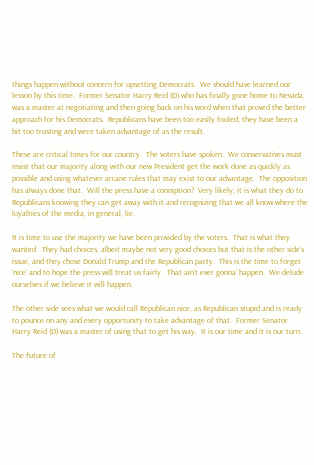things happen without concern for upsetting Democrats.  We should have learned our lesson by this time.  Former Senator Harry Reid (D) who has finally gone home to Nevada, was a master at negotiating and then going back on his word when that proved the better approach for his Democrats.  Republicans have been too easily fooled; they have been a bit too trusting and were taken advantage of as the result.

These are critical times for our country.  The voters have spoken.  We conservatives must insist that our majority along with our new President get the work done as quickly as possible and using whatever arcane rules that may exist to our advantage.  The opposition has always done that.  Will the press have a conniption?  Very likely; it is what they do to Republicans knowing they can get away with it and recognizing that we all know where the loyalties of the media, in general, lie.

It is time to use the majority we have been provided by the voters.  That is what they wanted.  They had choices, albeit maybe not very good choices but that is the other side’s issue, and they chose Donald Trump and the Republican party.  This is the time to forget ‘nice’ and to hope the press will treat us fairly.  That ain’t ever gonna’ happen.  We delude ourselves if we believe it will happen.

The other side sees what we would call Republican nice, as Republican stupid and is ready to pounce on any and every opportunity to take advantage of that.  Former Senator Harry Reid (D) was a master of using that to get his way.  It is our time and it is our turn.

The future of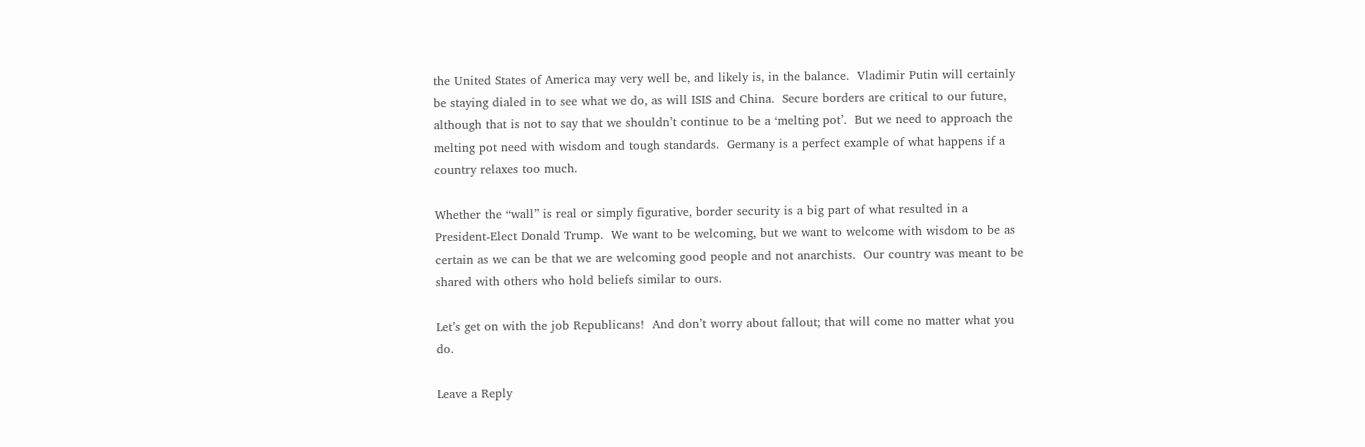the United States of America may very well be, and likely is, in the balance.  Vladimir Putin will certainly be staying dialed in to see what we do, as will ISIS and China.  Secure borders are critical to our future, although that is not to say that we shouldn’t continue to be a ‘melting pot’.  But we need to approach the melting pot need with wisdom and tough standards.  Germany is a perfect example of what happens if a country relaxes too much.

Whether the “wall” is real or simply figurative, border security is a big part of what resulted in a President-Elect Donald Trump.  We want to be welcoming, but we want to welcome with wisdom to be as certain as we can be that we are welcoming good people and not anarchists.  Our country was meant to be shared with others who hold beliefs similar to ours.

Let’s get on with the job Republicans!  And don’t worry about fallout; that will come no matter what you do.

Leave a Reply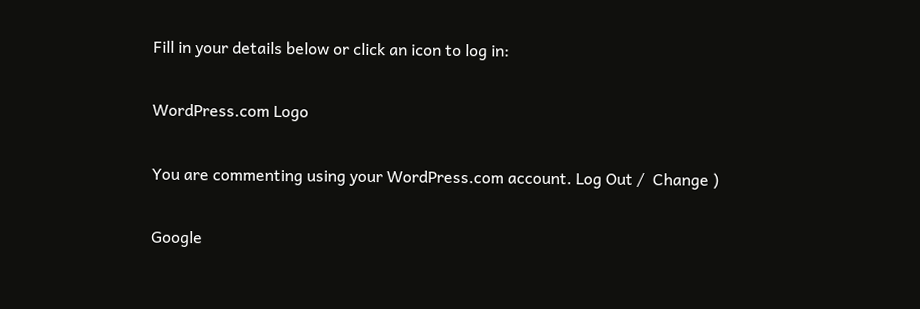Fill in your details below or click an icon to log in:

WordPress.com Logo

You are commenting using your WordPress.com account. Log Out /  Change )

Google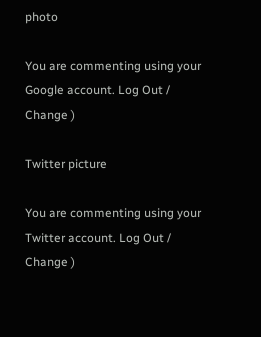photo

You are commenting using your Google account. Log Out /  Change )

Twitter picture

You are commenting using your Twitter account. Log Out /  Change )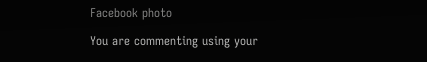Facebook photo

You are commenting using your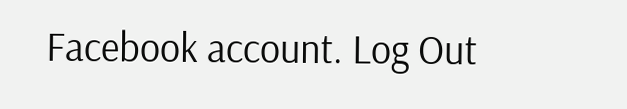Facebook account. Log Out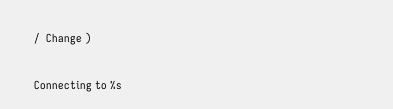/  Change )

Connecting to %s